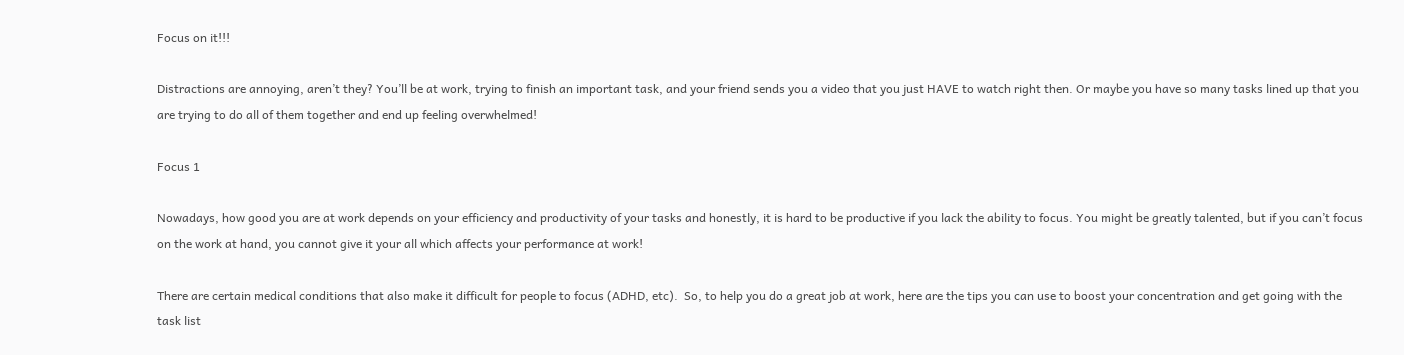Focus on it!!!

Distractions are annoying, aren’t they? You’ll be at work, trying to finish an important task, and your friend sends you a video that you just HAVE to watch right then. Or maybe you have so many tasks lined up that you are trying to do all of them together and end up feeling overwhelmed!

Focus 1

Nowadays, how good you are at work depends on your efficiency and productivity of your tasks and honestly, it is hard to be productive if you lack the ability to focus. You might be greatly talented, but if you can’t focus on the work at hand, you cannot give it your all which affects your performance at work!

There are certain medical conditions that also make it difficult for people to focus (ADHD, etc).  So, to help you do a great job at work, here are the tips you can use to boost your concentration and get going with the task list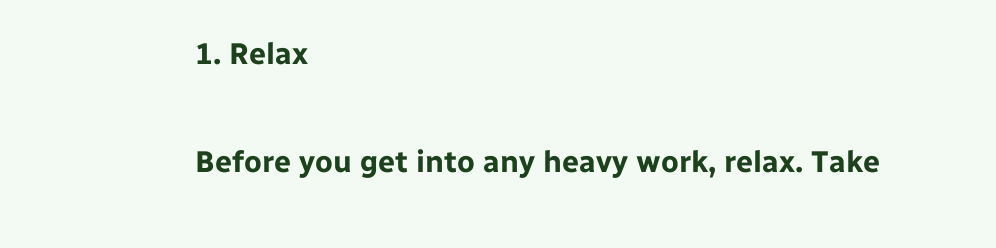1. Relax

Before you get into any heavy work, relax. Take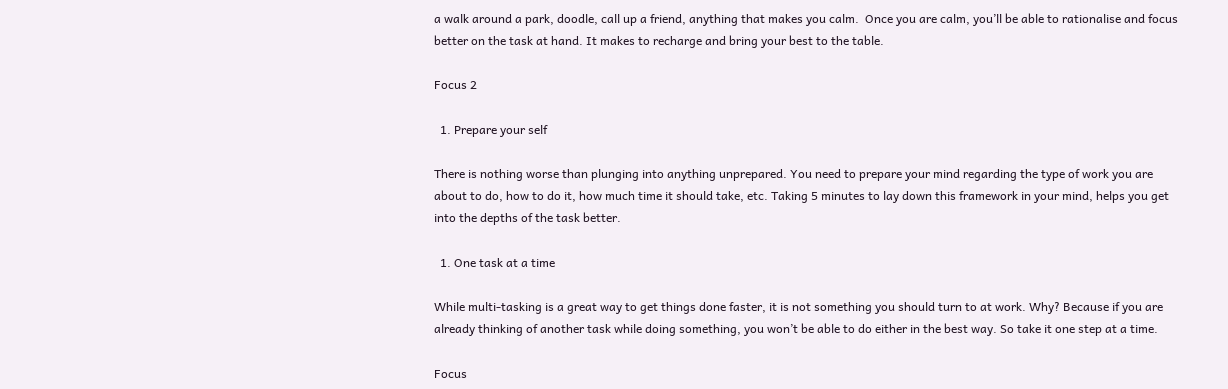a walk around a park, doodle, call up a friend, anything that makes you calm.  Once you are calm, you’ll be able to rationalise and focus better on the task at hand. It makes to recharge and bring your best to the table.

Focus 2

  1. Prepare your self

There is nothing worse than plunging into anything unprepared. You need to prepare your mind regarding the type of work you are about to do, how to do it, how much time it should take, etc. Taking 5 minutes to lay down this framework in your mind, helps you get into the depths of the task better.

  1. One task at a time

While multi-tasking is a great way to get things done faster, it is not something you should turn to at work. Why? Because if you are already thinking of another task while doing something, you won’t be able to do either in the best way. So take it one step at a time.

Focus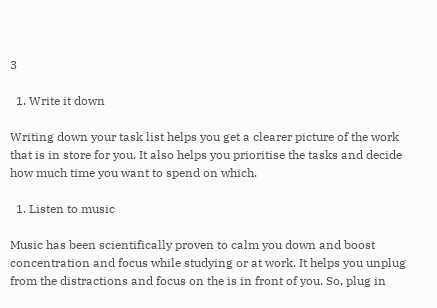3

  1. Write it down

Writing down your task list helps you get a clearer picture of the work that is in store for you. It also helps you prioritise the tasks and decide how much time you want to spend on which.

  1. Listen to music

Music has been scientifically proven to calm you down and boost concentration and focus while studying or at work. It helps you unplug from the distractions and focus on the is in front of you. So, plug in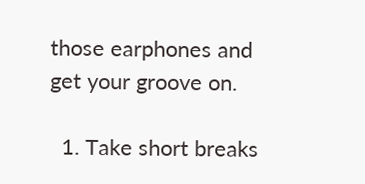those earphones and get your groove on.

  1. Take short breaks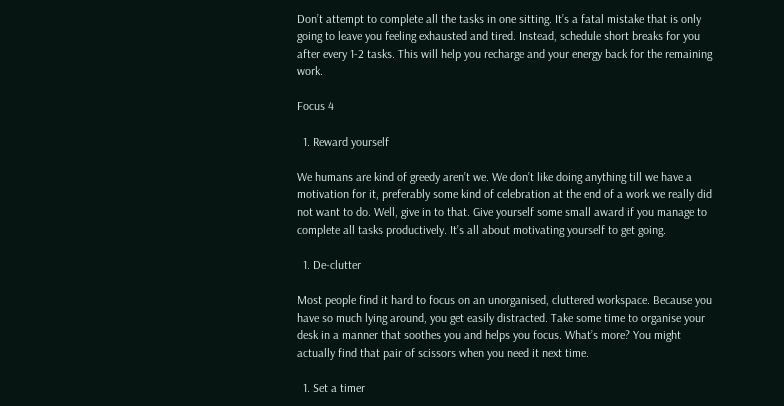Don’t attempt to complete all the tasks in one sitting. It’s a fatal mistake that is only going to leave you feeling exhausted and tired. Instead, schedule short breaks for you after every 1-2 tasks. This will help you recharge and your energy back for the remaining work.

Focus 4

  1. Reward yourself

We humans are kind of greedy aren’t we. We don’t like doing anything till we have a motivation for it, preferably some kind of celebration at the end of a work we really did not want to do. Well, give in to that. Give yourself some small award if you manage to complete all tasks productively. It’s all about motivating yourself to get going.

  1. De-clutter

Most people find it hard to focus on an unorganised, cluttered workspace. Because you have so much lying around, you get easily distracted. Take some time to organise your desk in a manner that soothes you and helps you focus. What’s more? You might actually find that pair of scissors when you need it next time.

  1. Set a timer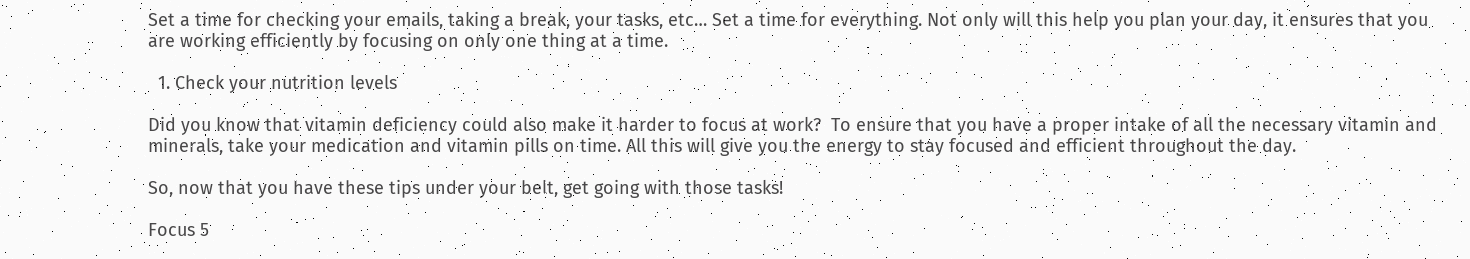Set a time for checking your emails, taking a break, your tasks, etc… Set a time for everything. Not only will this help you plan your day, it ensures that you are working efficiently by focusing on only one thing at a time.

  1. Check your nutrition levels

Did you know that vitamin deficiency could also make it harder to focus at work?  To ensure that you have a proper intake of all the necessary vitamin and minerals, take your medication and vitamin pills on time. All this will give you the energy to stay focused and efficient throughout the day.

So, now that you have these tips under your belt, get going with those tasks!

Focus 5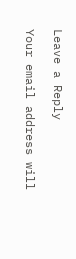Leave a Reply

Your email address will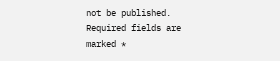not be published. Required fields are marked *